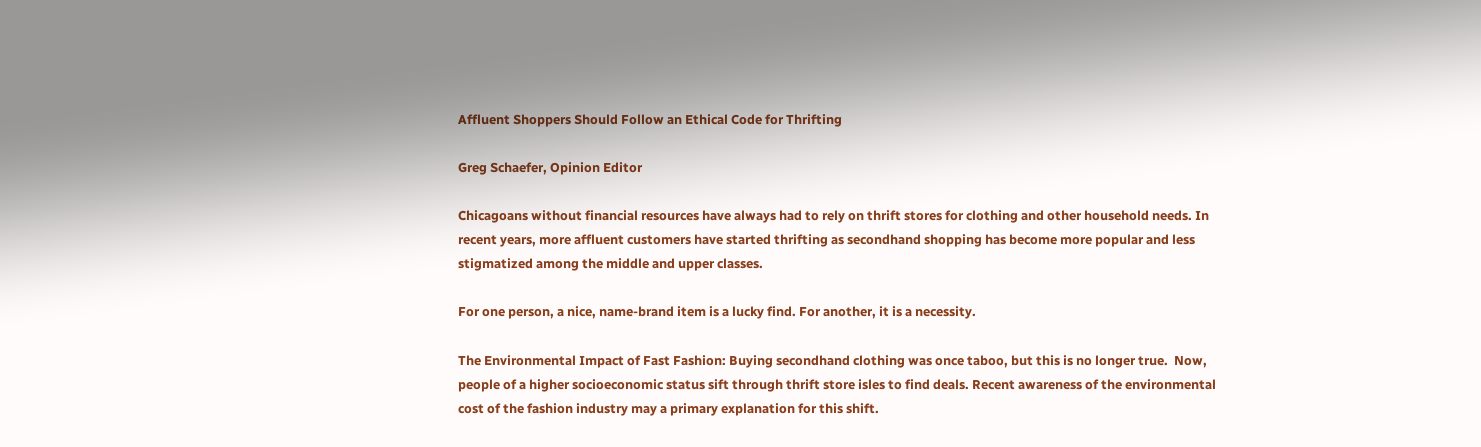Affluent Shoppers Should Follow an Ethical Code for Thrifting

Greg Schaefer, Opinion Editor

Chicagoans without financial resources have always had to rely on thrift stores for clothing and other household needs. In recent years, more affluent customers have started thrifting as secondhand shopping has become more popular and less stigmatized among the middle and upper classes.

For one person, a nice, name-brand item is a lucky find. For another, it is a necessity.

The Environmental Impact of Fast Fashion: Buying secondhand clothing was once taboo, but this is no longer true.  Now, people of a higher socioeconomic status sift through thrift store isles to find deals. Recent awareness of the environmental cost of the fashion industry may a primary explanation for this shift.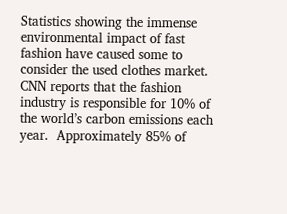Statistics showing the immense environmental impact of fast fashion have caused some to consider the used clothes market. CNN reports that the fashion industry is responsible for 10% of the world’s carbon emissions each year.  Approximately 85% of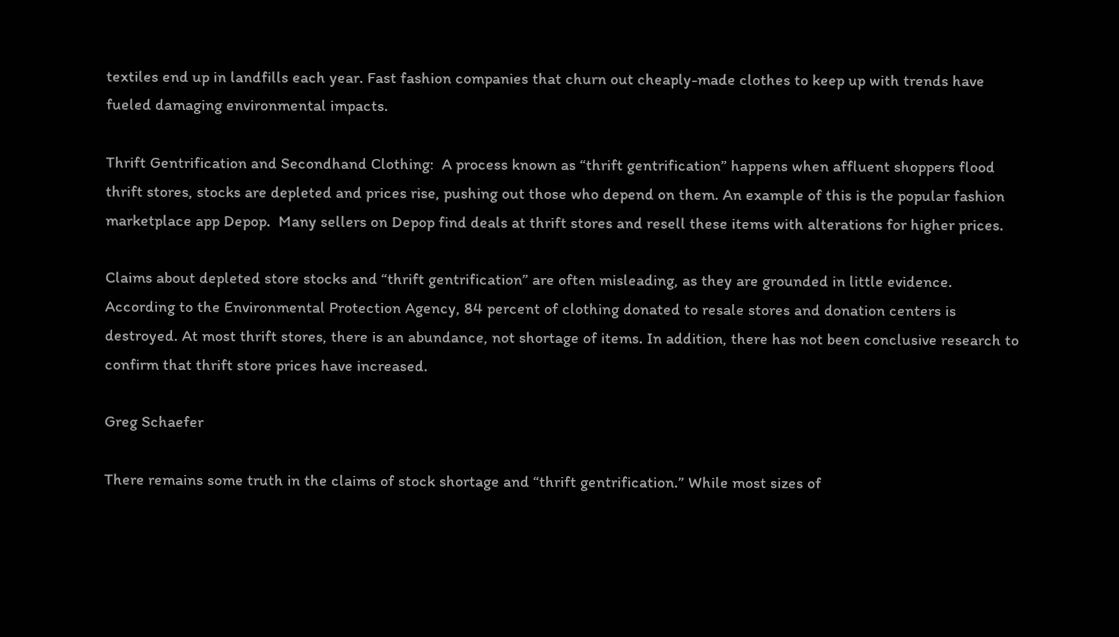textiles end up in landfills each year. Fast fashion companies that churn out cheaply-made clothes to keep up with trends have fueled damaging environmental impacts.

Thrift Gentrification and Secondhand Clothing:  A process known as “thrift gentrification” happens when affluent shoppers flood thrift stores, stocks are depleted and prices rise, pushing out those who depend on them. An example of this is the popular fashion marketplace app Depop.  Many sellers on Depop find deals at thrift stores and resell these items with alterations for higher prices.

Claims about depleted store stocks and “thrift gentrification” are often misleading, as they are grounded in little evidence.  According to the Environmental Protection Agency, 84 percent of clothing donated to resale stores and donation centers is destroyed. At most thrift stores, there is an abundance, not shortage of items. In addition, there has not been conclusive research to confirm that thrift store prices have increased.

Greg Schaefer

There remains some truth in the claims of stock shortage and “thrift gentrification.” While most sizes of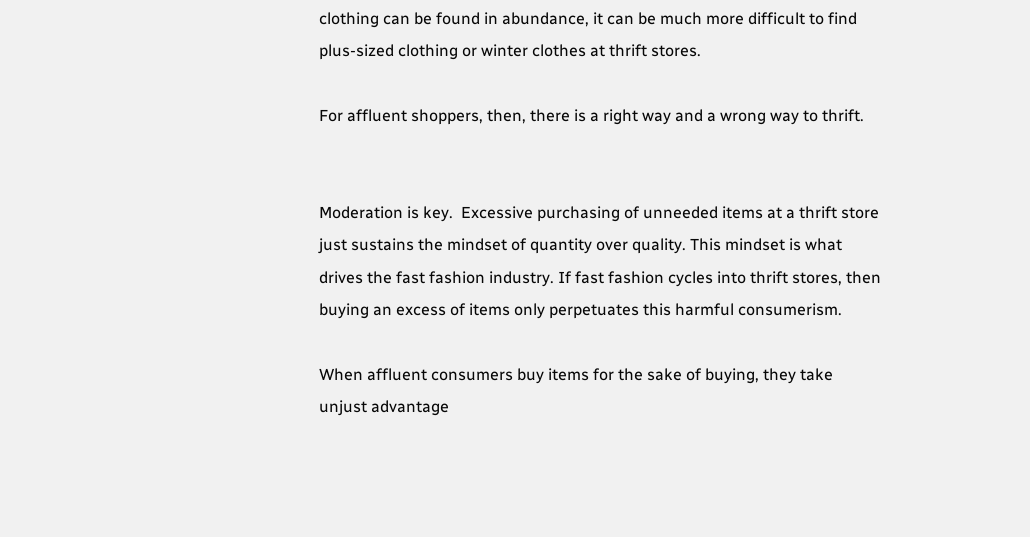clothing can be found in abundance, it can be much more difficult to find plus-sized clothing or winter clothes at thrift stores.

For affluent shoppers, then, there is a right way and a wrong way to thrift.


Moderation is key.  Excessive purchasing of unneeded items at a thrift store just sustains the mindset of quantity over quality. This mindset is what drives the fast fashion industry. If fast fashion cycles into thrift stores, then buying an excess of items only perpetuates this harmful consumerism.

When affluent consumers buy items for the sake of buying, they take unjust advantage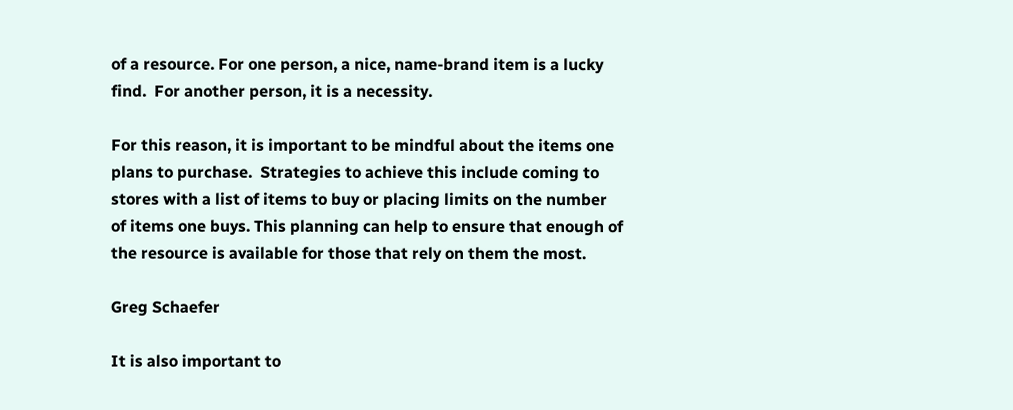of a resource. For one person, a nice, name-brand item is a lucky find.  For another person, it is a necessity.

For this reason, it is important to be mindful about the items one plans to purchase.  Strategies to achieve this include coming to stores with a list of items to buy or placing limits on the number of items one buys. This planning can help to ensure that enough of the resource is available for those that rely on them the most.

Greg Schaefer

It is also important to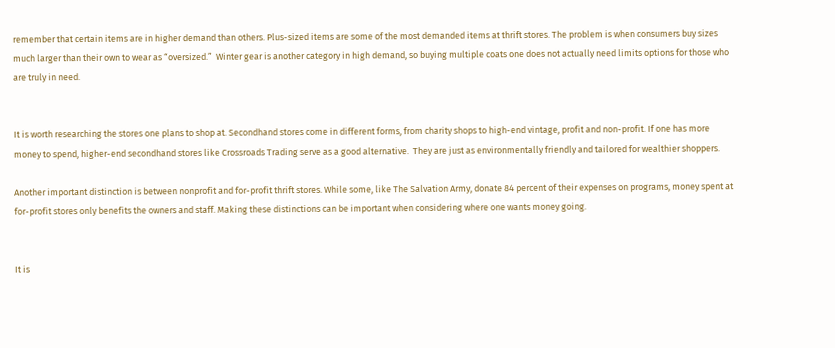remember that certain items are in higher demand than others. Plus-sized items are some of the most demanded items at thrift stores. The problem is when consumers buy sizes much larger than their own to wear as “oversized.”  Winter gear is another category in high demand, so buying multiple coats one does not actually need limits options for those who are truly in need.


It is worth researching the stores one plans to shop at. Secondhand stores come in different forms, from charity shops to high-end vintage, profit and non-profit. If one has more money to spend, higher-end secondhand stores like Crossroads Trading serve as a good alternative.  They are just as environmentally friendly and tailored for wealthier shoppers.

Another important distinction is between nonprofit and for-profit thrift stores. While some, like The Salvation Army, donate 84 percent of their expenses on programs, money spent at for-profit stores only benefits the owners and staff. Making these distinctions can be important when considering where one wants money going.


It is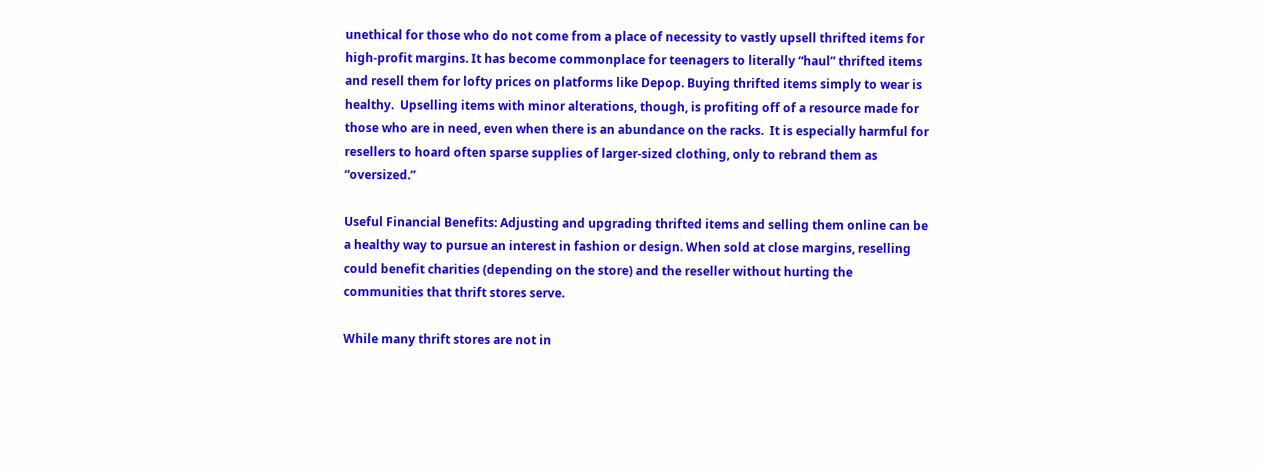unethical for those who do not come from a place of necessity to vastly upsell thrifted items for high-profit margins. It has become commonplace for teenagers to literally “haul” thrifted items and resell them for lofty prices on platforms like Depop. Buying thrifted items simply to wear is healthy.  Upselling items with minor alterations, though, is profiting off of a resource made for those who are in need, even when there is an abundance on the racks.  It is especially harmful for resellers to hoard often sparse supplies of larger-sized clothing, only to rebrand them as “oversized.”

Useful Financial Benefits: Adjusting and upgrading thrifted items and selling them online can be a healthy way to pursue an interest in fashion or design. When sold at close margins, reselling could benefit charities (depending on the store) and the reseller without hurting the communities that thrift stores serve.

While many thrift stores are not in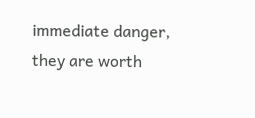immediate danger, they are worth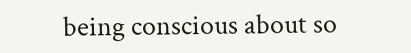being conscious about so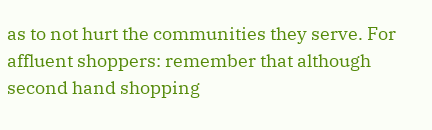as to not hurt the communities they serve. For affluent shoppers: remember that although second hand shopping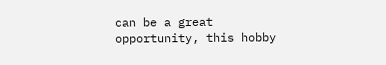can be a great opportunity, this hobby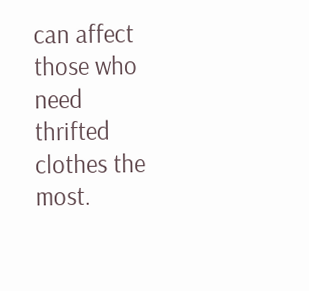can affect those who need thrifted clothes the most.